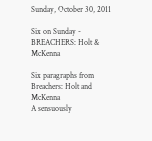Sunday, October 30, 2011

Six on Sunday - BREACHERS: Holt & McKenna

Six paragraphs from Breachers: Holt and McKenna
A sensuously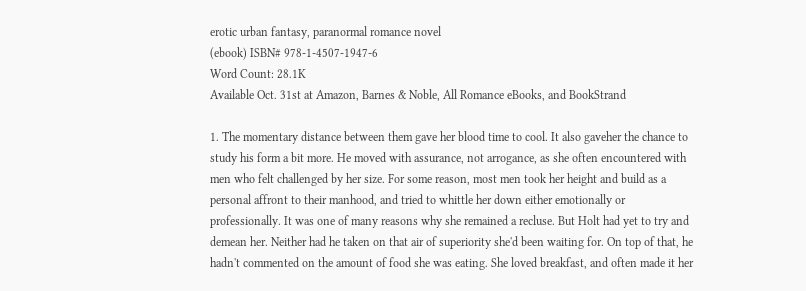erotic urban fantasy, paranormal romance novel
(ebook) ISBN# 978-1-4507-1947-6
Word Count: 28.1K
Available Oct. 31st at Amazon, Barnes & Noble, All Romance eBooks, and BookStrand

1. The momentary distance between them gave her blood time to cool. It also gaveher the chance to study his form a bit more. He moved with assurance, not arrogance, as she often encountered with men who felt challenged by her size. For some reason, most men took her height and build as a personal affront to their manhood, and tried to whittle her down either emotionally or professionally. It was one of many reasons why she remained a recluse. But Holt had yet to try and demean her. Neither had he taken on that air of superiority she'd been waiting for. On top of that, he hadn't commented on the amount of food she was eating. She loved breakfast, and often made it her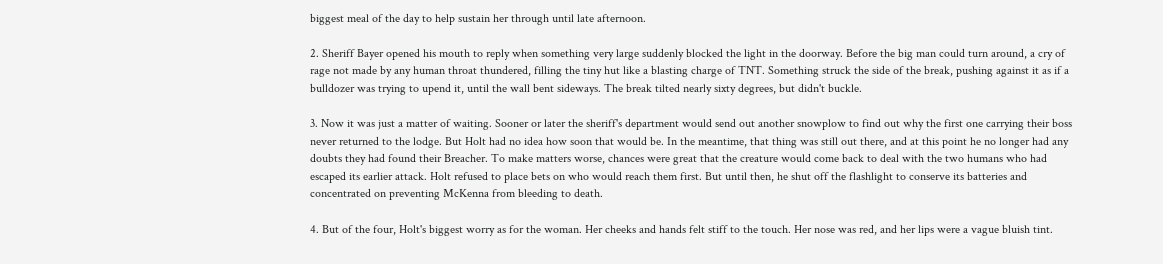biggest meal of the day to help sustain her through until late afternoon.

2. Sheriff Bayer opened his mouth to reply when something very large suddenly blocked the light in the doorway. Before the big man could turn around, a cry of rage not made by any human throat thundered, filling the tiny hut like a blasting charge of TNT. Something struck the side of the break, pushing against it as if a bulldozer was trying to upend it, until the wall bent sideways. The break tilted nearly sixty degrees, but didn't buckle.

3. Now it was just a matter of waiting. Sooner or later the sheriff's department would send out another snowplow to find out why the first one carrying their boss never returned to the lodge. But Holt had no idea how soon that would be. In the meantime, that thing was still out there, and at this point he no longer had any doubts they had found their Breacher. To make matters worse, chances were great that the creature would come back to deal with the two humans who had escaped its earlier attack. Holt refused to place bets on who would reach them first. But until then, he shut off the flashlight to conserve its batteries and concentrated on preventing McKenna from bleeding to death.

4. But of the four, Holt's biggest worry as for the woman. Her cheeks and hands felt stiff to the touch. Her nose was red, and her lips were a vague bluish tint.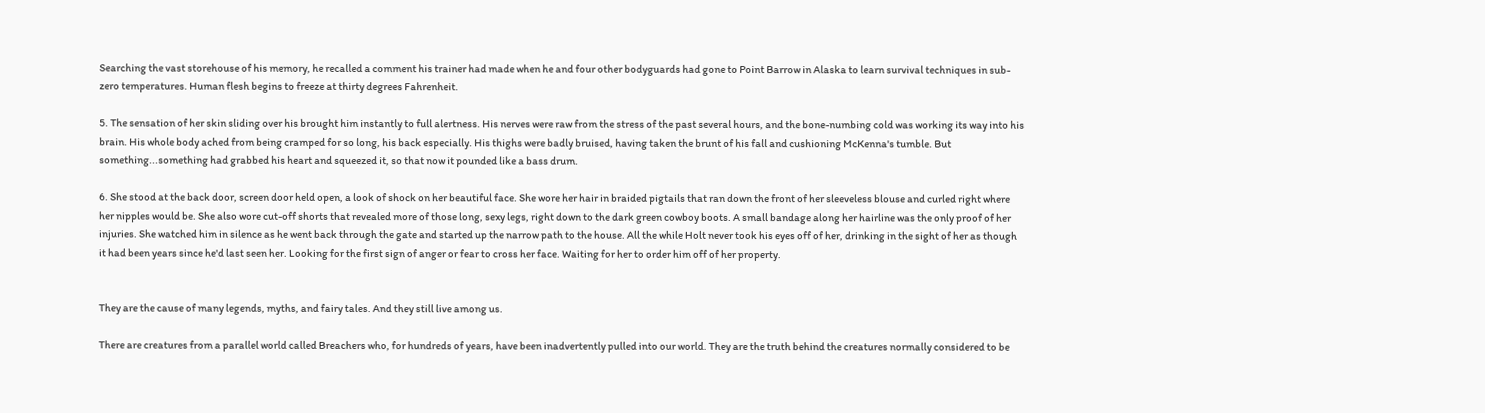Searching the vast storehouse of his memory, he recalled a comment his trainer had made when he and four other bodyguards had gone to Point Barrow in Alaska to learn survival techniques in sub-zero temperatures. Human flesh begins to freeze at thirty degrees Fahrenheit.

5. The sensation of her skin sliding over his brought him instantly to full alertness. His nerves were raw from the stress of the past several hours, and the bone-numbing cold was working its way into his brain. His whole body ached from being cramped for so long, his back especially. His thighs were badly bruised, having taken the brunt of his fall and cushioning McKenna's tumble. But something...something had grabbed his heart and squeezed it, so that now it pounded like a bass drum.

6. She stood at the back door, screen door held open, a look of shock on her beautiful face. She wore her hair in braided pigtails that ran down the front of her sleeveless blouse and curled right where her nipples would be. She also wore cut-off shorts that revealed more of those long, sexy legs, right down to the dark green cowboy boots. A small bandage along her hairline was the only proof of her injuries. She watched him in silence as he went back through the gate and started up the narrow path to the house. All the while Holt never took his eyes off of her, drinking in the sight of her as though it had been years since he'd last seen her. Looking for the first sign of anger or fear to cross her face. Waiting for her to order him off of her property.


They are the cause of many legends, myths, and fairy tales. And they still live among us.

There are creatures from a parallel world called Breachers who, for hundreds of years, have been inadvertently pulled into our world. They are the truth behind the creatures normally considered to be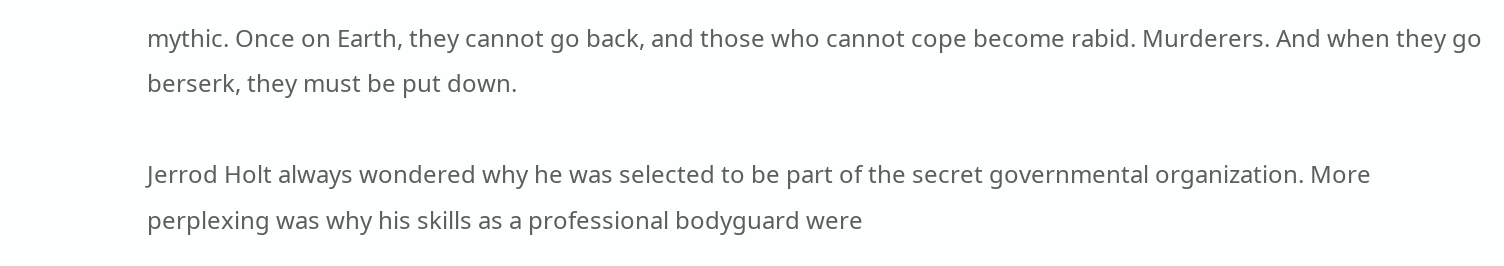mythic. Once on Earth, they cannot go back, and those who cannot cope become rabid. Murderers. And when they go berserk, they must be put down.

Jerrod Holt always wondered why he was selected to be part of the secret governmental organization. More perplexing was why his skills as a professional bodyguard were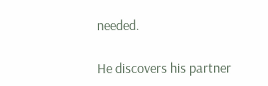needed.

He discovers his partner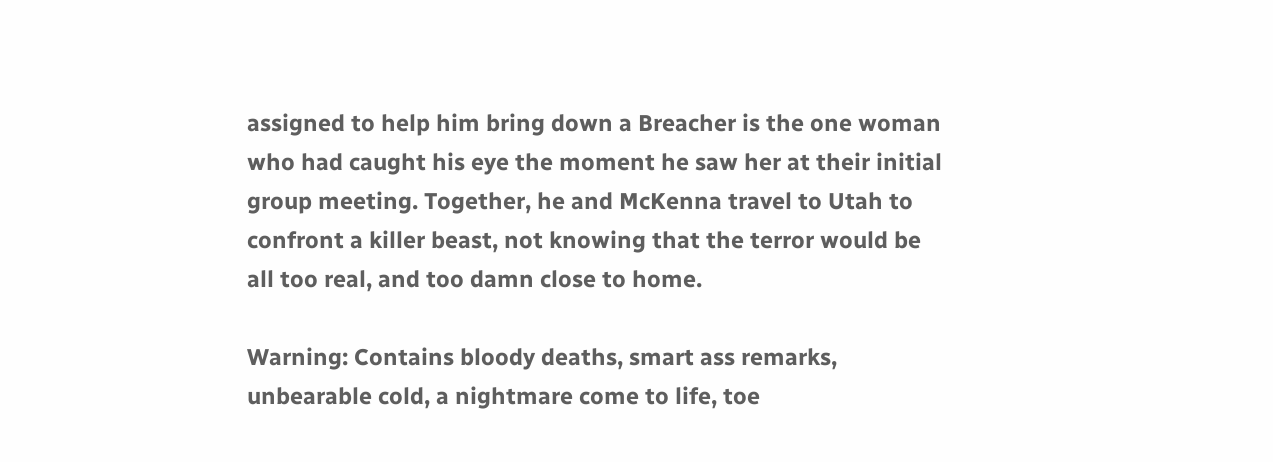assigned to help him bring down a Breacher is the one woman who had caught his eye the moment he saw her at their initial group meeting. Together, he and McKenna travel to Utah to confront a killer beast, not knowing that the terror would be all too real, and too damn close to home.

Warning: Contains bloody deaths, smart ass remarks, unbearable cold, a nightmare come to life, toe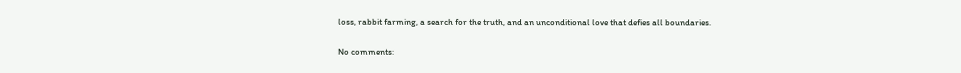loss, rabbit farming, a search for the truth, and an unconditional love that defies all boundaries.

No comments: